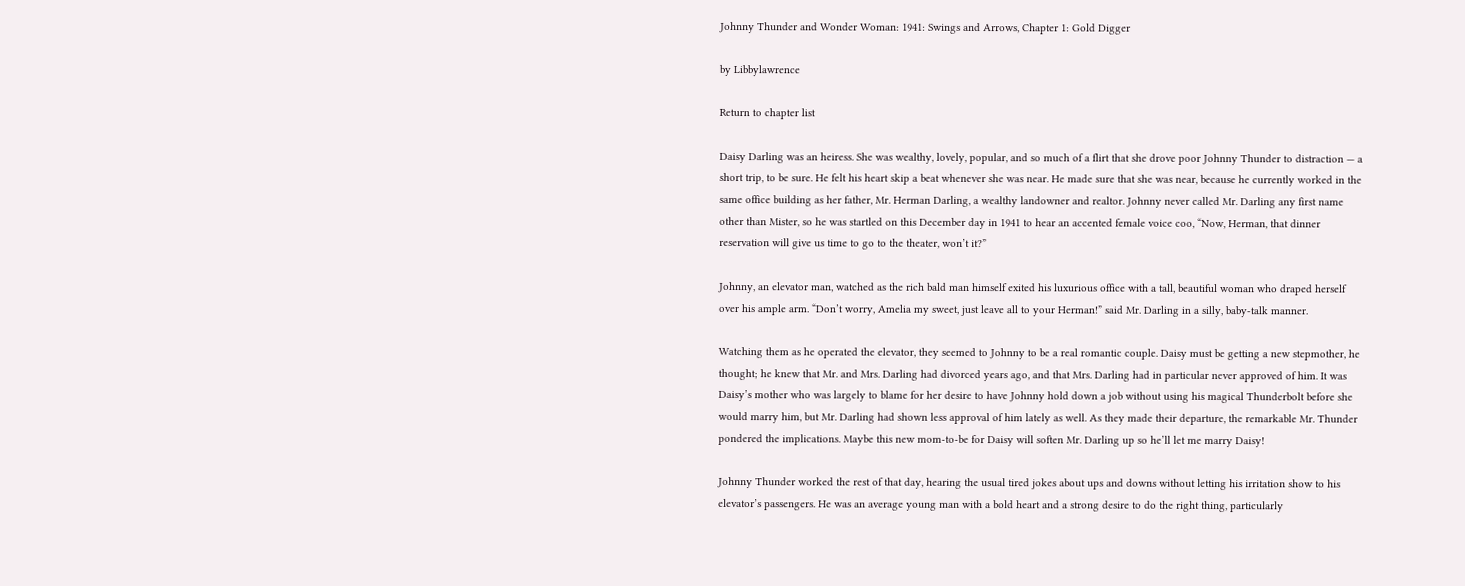Johnny Thunder and Wonder Woman: 1941: Swings and Arrows, Chapter 1: Gold Digger

by Libbylawrence

Return to chapter list

Daisy Darling was an heiress. She was wealthy, lovely, popular, and so much of a flirt that she drove poor Johnny Thunder to distraction — a short trip, to be sure. He felt his heart skip a beat whenever she was near. He made sure that she was near, because he currently worked in the same office building as her father, Mr. Herman Darling, a wealthy landowner and realtor. Johnny never called Mr. Darling any first name other than Mister, so he was startled on this December day in 1941 to hear an accented female voice coo, “Now, Herman, that dinner reservation will give us time to go to the theater, won’t it?”

Johnny, an elevator man, watched as the rich bald man himself exited his luxurious office with a tall, beautiful woman who draped herself over his ample arm. “Don’t worry, Amelia my sweet, just leave all to your Herman!” said Mr. Darling in a silly, baby-talk manner.

Watching them as he operated the elevator, they seemed to Johnny to be a real romantic couple. Daisy must be getting a new stepmother, he thought; he knew that Mr. and Mrs. Darling had divorced years ago, and that Mrs. Darling had in particular never approved of him. It was Daisy’s mother who was largely to blame for her desire to have Johnny hold down a job without using his magical Thunderbolt before she would marry him, but Mr. Darling had shown less approval of him lately as well. As they made their departure, the remarkable Mr. Thunder pondered the implications. Maybe this new mom-to-be for Daisy will soften Mr. Darling up so he’ll let me marry Daisy!

Johnny Thunder worked the rest of that day, hearing the usual tired jokes about ups and downs without letting his irritation show to his elevator’s passengers. He was an average young man with a bold heart and a strong desire to do the right thing, particularly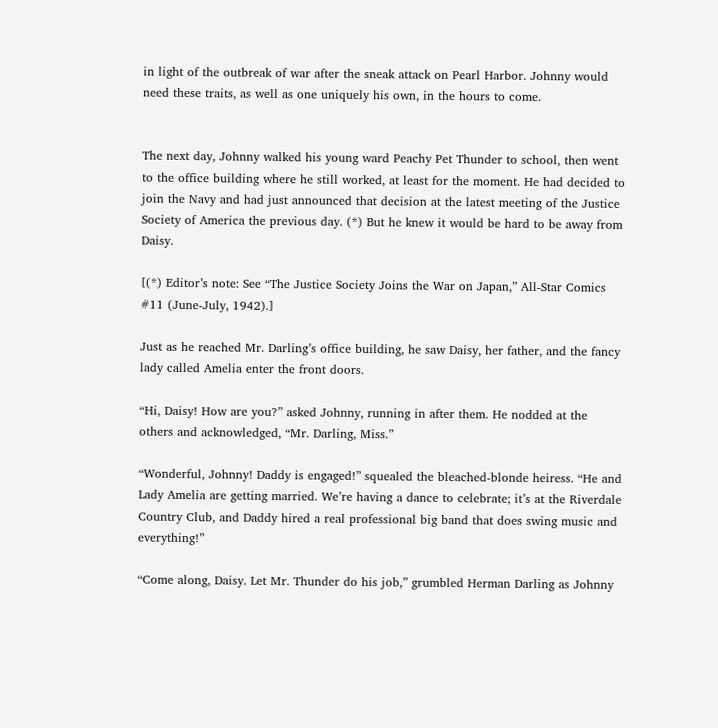in light of the outbreak of war after the sneak attack on Pearl Harbor. Johnny would need these traits, as well as one uniquely his own, in the hours to come.


The next day, Johnny walked his young ward Peachy Pet Thunder to school, then went to the office building where he still worked, at least for the moment. He had decided to join the Navy and had just announced that decision at the latest meeting of the Justice Society of America the previous day. (*) But he knew it would be hard to be away from Daisy.

[(*) Editor’s note: See “The Justice Society Joins the War on Japan,” All-Star Comics #11 (June-July, 1942).]

Just as he reached Mr. Darling’s office building, he saw Daisy, her father, and the fancy lady called Amelia enter the front doors.

“Hi, Daisy! How are you?” asked Johnny, running in after them. He nodded at the others and acknowledged, “Mr. Darling, Miss.”

“Wonderful, Johnny! Daddy is engaged!” squealed the bleached-blonde heiress. “He and Lady Amelia are getting married. We’re having a dance to celebrate; it’s at the Riverdale Country Club, and Daddy hired a real professional big band that does swing music and everything!”

“Come along, Daisy. Let Mr. Thunder do his job,” grumbled Herman Darling as Johnny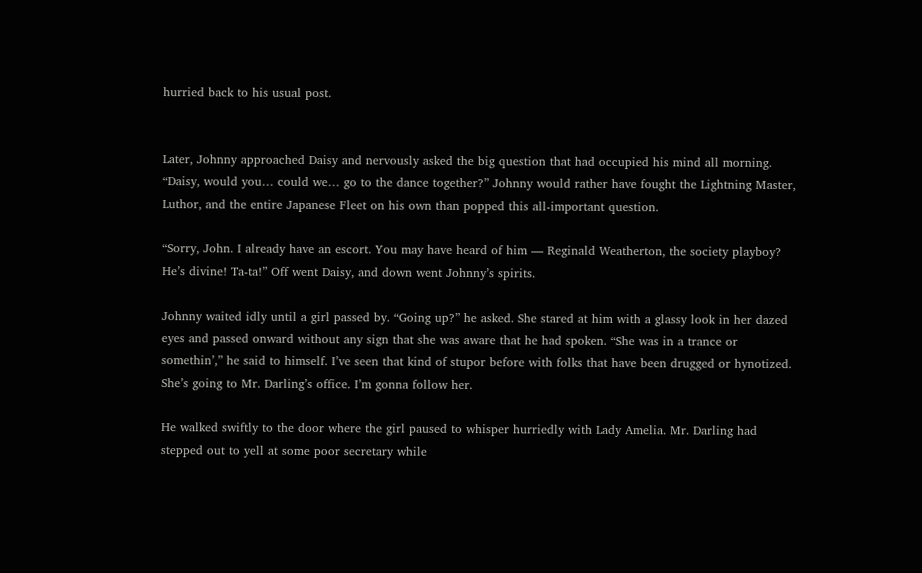hurried back to his usual post.


Later, Johnny approached Daisy and nervously asked the big question that had occupied his mind all morning. “Daisy, would you… could we… go to the dance together?” Johnny would rather have fought the Lightning Master, Luthor, and the entire Japanese Fleet on his own than popped this all-important question.

“Sorry, John. I already have an escort. You may have heard of him — Reginald Weatherton, the society playboy? He’s divine! Ta-ta!” Off went Daisy, and down went Johnny’s spirits.

Johnny waited idly until a girl passed by. “Going up?” he asked. She stared at him with a glassy look in her dazed eyes and passed onward without any sign that she was aware that he had spoken. “She was in a trance or somethin’,” he said to himself. I’ve seen that kind of stupor before with folks that have been drugged or hynotized. She’s going to Mr. Darling’s office. I’m gonna follow her.

He walked swiftly to the door where the girl paused to whisper hurriedly with Lady Amelia. Mr. Darling had stepped out to yell at some poor secretary while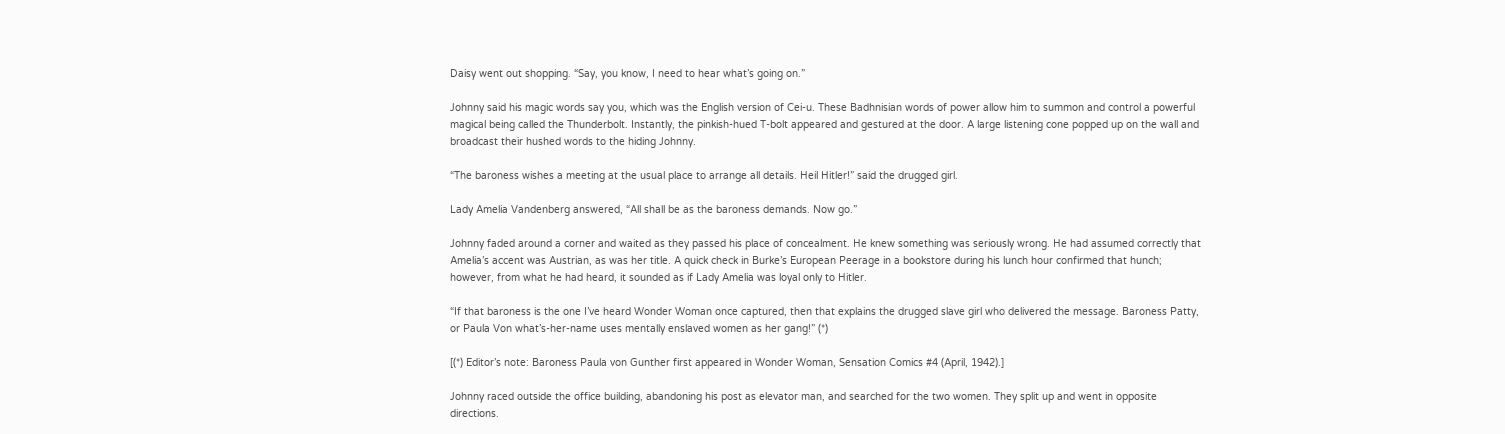Daisy went out shopping. “Say, you know, I need to hear what’s going on.”

Johnny said his magic words say you, which was the English version of Cei-u. These Badhnisian words of power allow him to summon and control a powerful magical being called the Thunderbolt. Instantly, the pinkish-hued T-bolt appeared and gestured at the door. A large listening cone popped up on the wall and broadcast their hushed words to the hiding Johnny.

“The baroness wishes a meeting at the usual place to arrange all details. Heil Hitler!” said the drugged girl.

Lady Amelia Vandenberg answered, “All shall be as the baroness demands. Now go.”

Johnny faded around a corner and waited as they passed his place of concealment. He knew something was seriously wrong. He had assumed correctly that Amelia’s accent was Austrian, as was her title. A quick check in Burke’s European Peerage in a bookstore during his lunch hour confirmed that hunch; however, from what he had heard, it sounded as if Lady Amelia was loyal only to Hitler.

“If that baroness is the one I’ve heard Wonder Woman once captured, then that explains the drugged slave girl who delivered the message. Baroness Patty, or Paula Von what’s-her-name uses mentally enslaved women as her gang!” (*)

[(*) Editor’s note: Baroness Paula von Gunther first appeared in Wonder Woman, Sensation Comics #4 (April, 1942).]

Johnny raced outside the office building, abandoning his post as elevator man, and searched for the two women. They split up and went in opposite directions.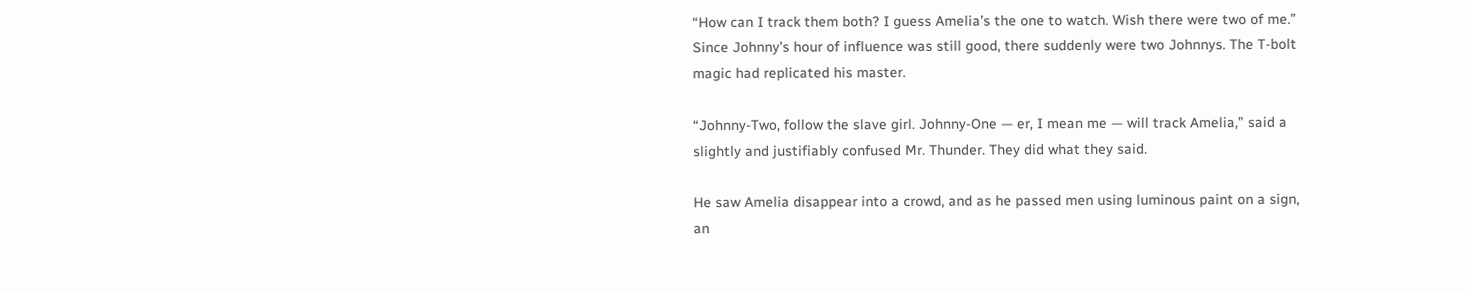“How can I track them both? I guess Amelia’s the one to watch. Wish there were two of me.” Since Johnny’s hour of influence was still good, there suddenly were two Johnnys. The T-bolt magic had replicated his master.

“Johnny-Two, follow the slave girl. Johnny-One — er, I mean me — will track Amelia,” said a slightly and justifiably confused Mr. Thunder. They did what they said.

He saw Amelia disappear into a crowd, and as he passed men using luminous paint on a sign, an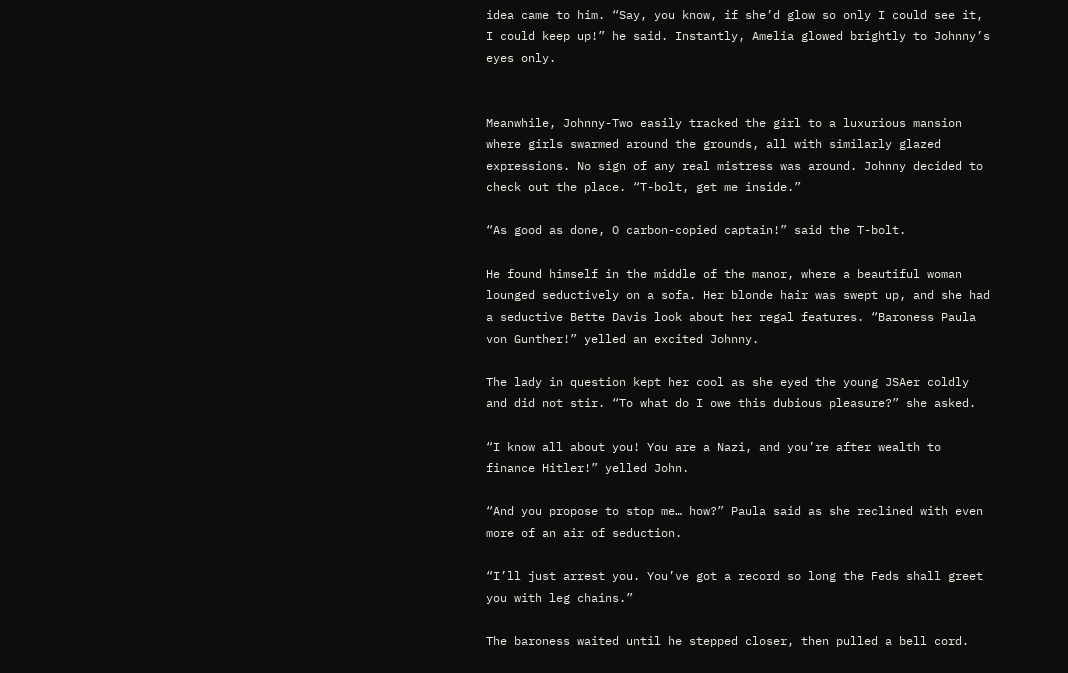idea came to him. “Say, you know, if she’d glow so only I could see it, I could keep up!” he said. Instantly, Amelia glowed brightly to Johnny’s eyes only.


Meanwhile, Johnny-Two easily tracked the girl to a luxurious mansion where girls swarmed around the grounds, all with similarly glazed expressions. No sign of any real mistress was around. Johnny decided to check out the place. “T-bolt, get me inside.”

“As good as done, O carbon-copied captain!” said the T-bolt.

He found himself in the middle of the manor, where a beautiful woman lounged seductively on a sofa. Her blonde hair was swept up, and she had a seductive Bette Davis look about her regal features. “Baroness Paula von Gunther!” yelled an excited Johnny.

The lady in question kept her cool as she eyed the young JSAer coldly and did not stir. “To what do I owe this dubious pleasure?” she asked.

“I know all about you! You are a Nazi, and you’re after wealth to finance Hitler!” yelled John.

“And you propose to stop me… how?” Paula said as she reclined with even more of an air of seduction.

“I’ll just arrest you. You’ve got a record so long the Feds shall greet you with leg chains.”

The baroness waited until he stepped closer, then pulled a bell cord.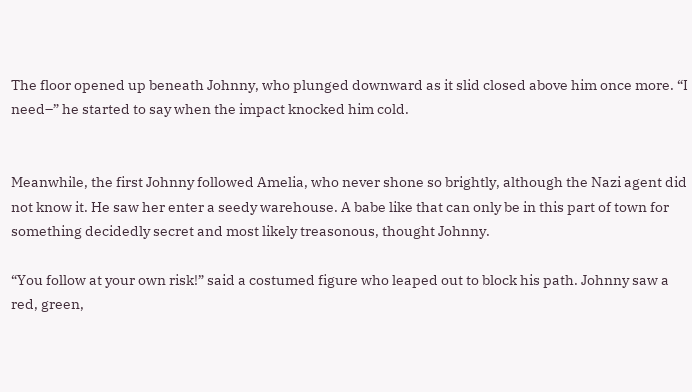The floor opened up beneath Johnny, who plunged downward as it slid closed above him once more. “I need–” he started to say when the impact knocked him cold.


Meanwhile, the first Johnny followed Amelia, who never shone so brightly, although the Nazi agent did not know it. He saw her enter a seedy warehouse. A babe like that can only be in this part of town for something decidedly secret and most likely treasonous, thought Johnny.

“You follow at your own risk!” said a costumed figure who leaped out to block his path. Johnny saw a red, green,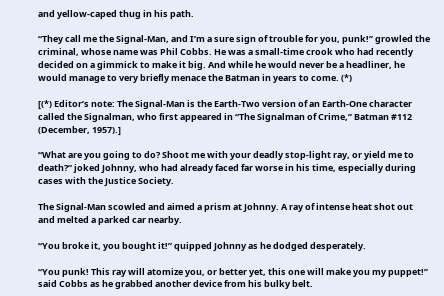and yellow-caped thug in his path.

“They call me the Signal-Man, and I’m a sure sign of trouble for you, punk!” growled the criminal, whose name was Phil Cobbs. He was a small-time crook who had recently decided on a gimmick to make it big. And while he would never be a headliner, he would manage to very briefly menace the Batman in years to come. (*)

[(*) Editor’s note: The Signal-Man is the Earth-Two version of an Earth-One character called the Signalman, who first appeared in “The Signalman of Crime,” Batman #112 (December, 1957).]

“What are you going to do? Shoot me with your deadly stop-light ray, or yield me to death?” joked Johnny, who had already faced far worse in his time, especially during cases with the Justice Society.

The Signal-Man scowled and aimed a prism at Johnny. A ray of intense heat shot out and melted a parked car nearby.

“You broke it, you bought it!” quipped Johnny as he dodged desperately.

“You punk! This ray will atomize you, or better yet, this one will make you my puppet!” said Cobbs as he grabbed another device from his bulky belt.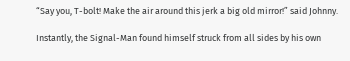“Say you, T-bolt! Make the air around this jerk a big old mirror!” said Johnny.

Instantly, the Signal-Man found himself struck from all sides by his own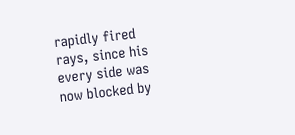rapidly fired rays, since his every side was now blocked by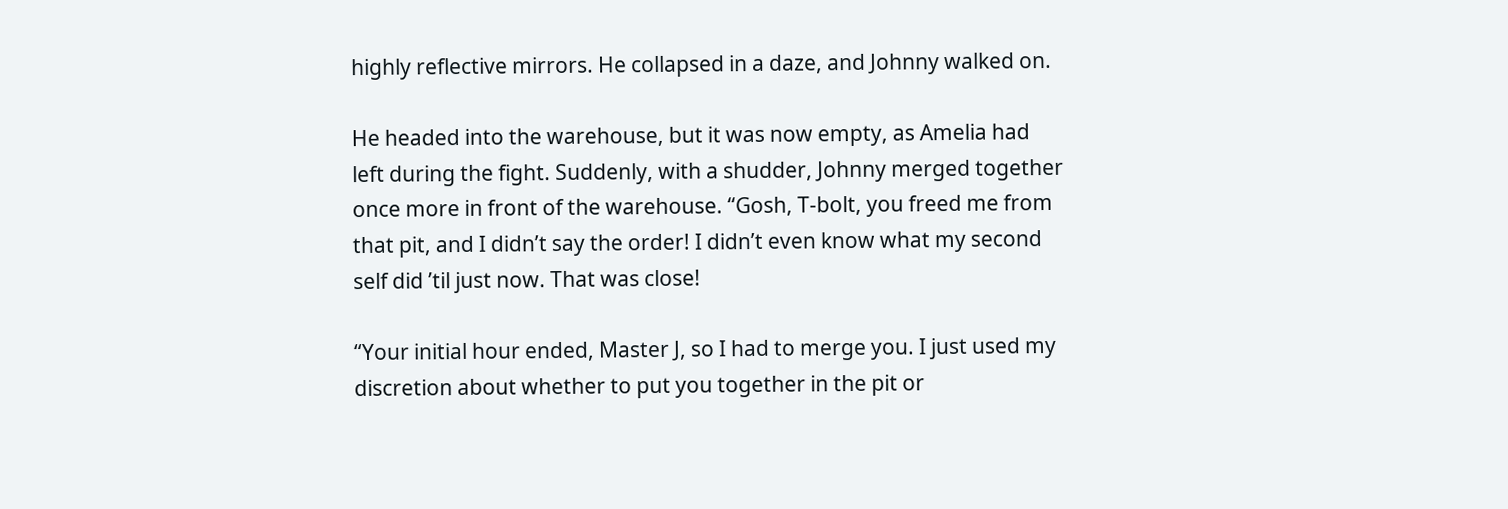highly reflective mirrors. He collapsed in a daze, and Johnny walked on.

He headed into the warehouse, but it was now empty, as Amelia had left during the fight. Suddenly, with a shudder, Johnny merged together once more in front of the warehouse. “Gosh, T-bolt, you freed me from that pit, and I didn’t say the order! I didn’t even know what my second self did ’til just now. That was close!

“Your initial hour ended, Master J, so I had to merge you. I just used my discretion about whether to put you together in the pit or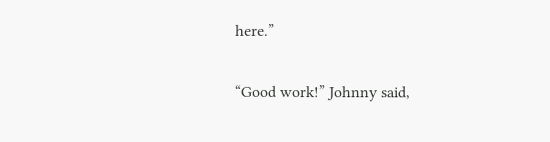here.”

“Good work!” Johnny said,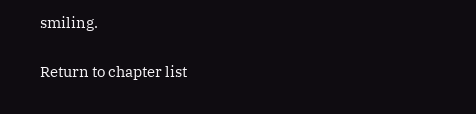smiling.

Return to chapter list